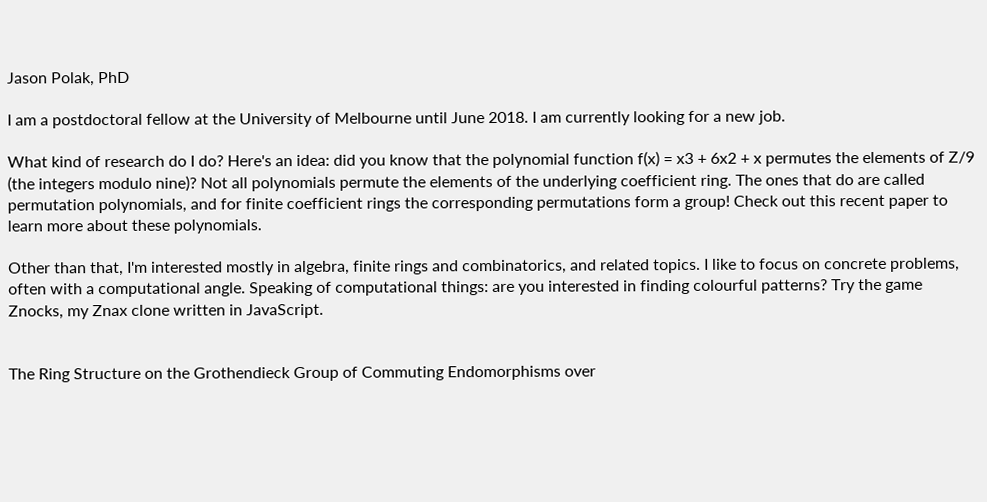Jason Polak, PhD

I am a postdoctoral fellow at the University of Melbourne until June 2018. I am currently looking for a new job.

What kind of research do I do? Here's an idea: did you know that the polynomial function f(x) = x3 + 6x2 + x permutes the elements of Z/9 (the integers modulo nine)? Not all polynomials permute the elements of the underlying coefficient ring. The ones that do are called permutation polynomials, and for finite coefficient rings the corresponding permutations form a group! Check out this recent paper to learn more about these polynomials.

Other than that, I'm interested mostly in algebra, finite rings and combinatorics, and related topics. I like to focus on concrete problems, often with a computational angle. Speaking of computational things: are you interested in finding colourful patterns? Try the game Znocks, my Znax clone written in JavaScript.


The Ring Structure on the Grothendieck Group of Commuting Endomorphisms over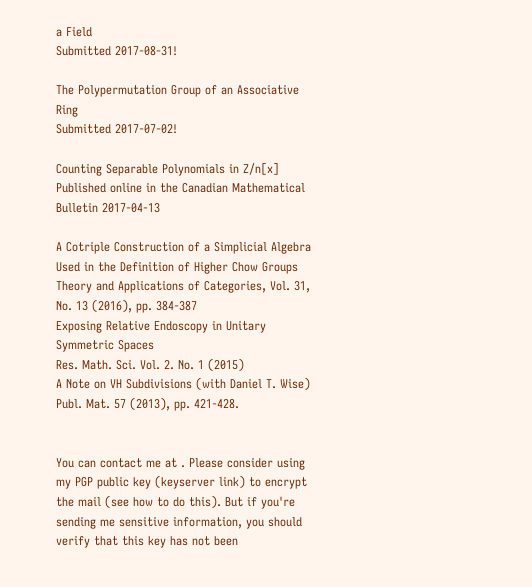a Field
Submitted 2017-08-31!

The Polypermutation Group of an Associative Ring
Submitted 2017-07-02!

Counting Separable Polynomials in Z/n[x]
Published online in the Canadian Mathematical Bulletin 2017-04-13

A Cotriple Construction of a Simplicial Algebra Used in the Definition of Higher Chow Groups
Theory and Applications of Categories, Vol. 31, No. 13 (2016), pp. 384-387
Exposing Relative Endoscopy in Unitary Symmetric Spaces
Res. Math. Sci. Vol. 2. No. 1 (2015)
A Note on VH Subdivisions (with Daniel T. Wise)
Publ. Mat. 57 (2013), pp. 421-428.


You can contact me at . Please consider using my PGP public key (keyserver link) to encrypt the mail (see how to do this). But if you're sending me sensitive information, you should verify that this key has not been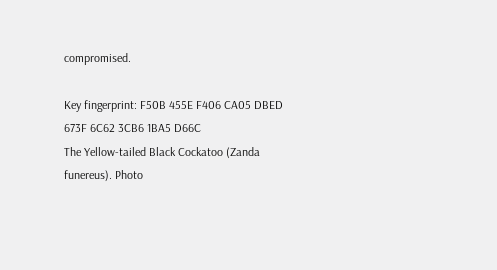compromised.

Key fingerprint: F50B 455E F406 CA05 DBED 673F 6C62 3CB6 1BA5 D66C
The Yellow-tailed Black Cockatoo (Zanda funereus). Photo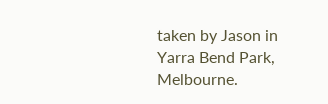taken by Jason in Yarra Bend Park, Melbourne.